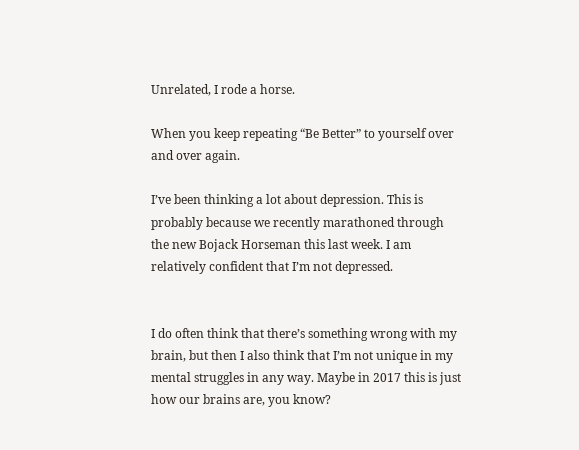Unrelated, I rode a horse.

When you keep repeating “Be Better” to yourself over and over again.

I’ve been thinking a lot about depression. This is probably because we recently marathoned through the new Bojack Horseman this last week. I am relatively confident that I’m not depressed.


I do often think that there’s something wrong with my brain, but then I also think that I’m not unique in my mental struggles in any way. Maybe in 2017 this is just how our brains are, you know?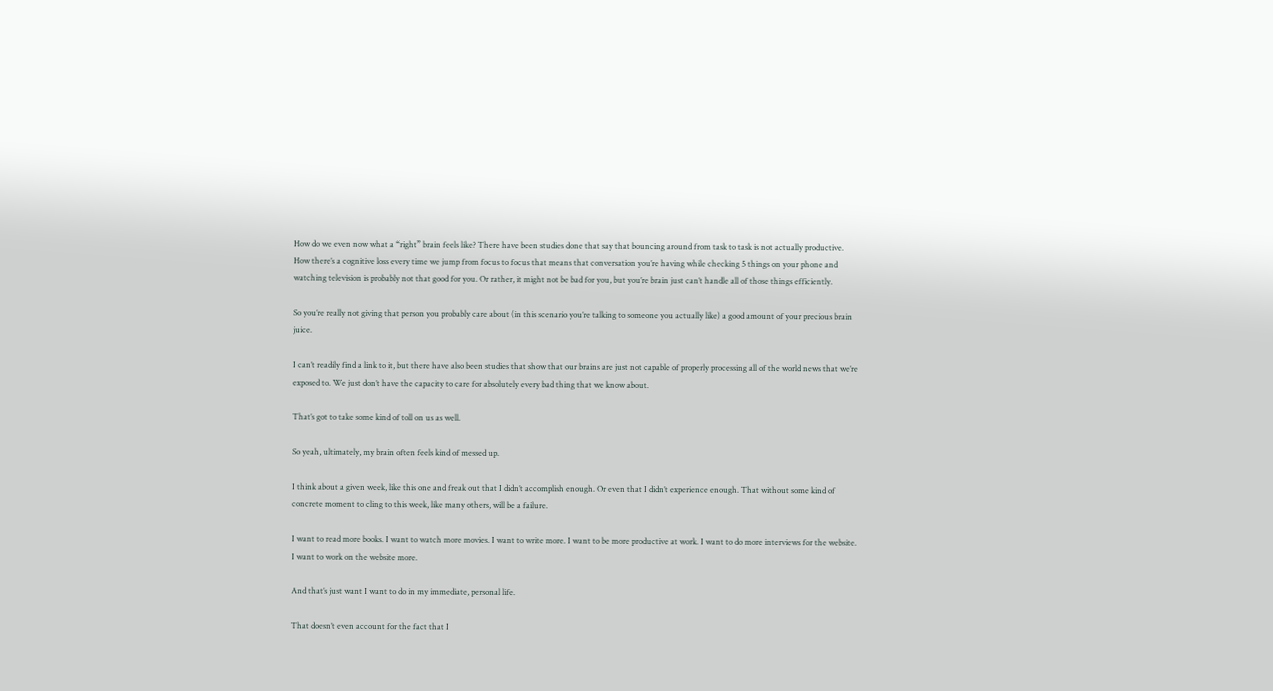How do we even now what a “right” brain feels like? There have been studies done that say that bouncing around from task to task is not actually productive. How there’s a cognitive loss every time we jump from focus to focus that means that conversation you’re having while checking 5 things on your phone and watching television is probably not that good for you. Or rather, it might not be bad for you, but you’re brain just can’t handle all of those things efficiently.

So you’re really not giving that person you probably care about (in this scenario you’re talking to someone you actually like) a good amount of your precious brain juice.

I can’t readily find a link to it, but there have also been studies that show that our brains are just not capable of properly processing all of the world news that we’re exposed to. We just don’t have the capacity to care for absolutely every bad thing that we know about.

That’s got to take some kind of toll on us as well.

So yeah, ultimately, my brain often feels kind of messed up.

I think about a given week, like this one and freak out that I didn’t accomplish enough. Or even that I didn’t experience enough. That without some kind of concrete moment to cling to this week, like many others, will be a failure.

I want to read more books. I want to watch more movies. I want to write more. I want to be more productive at work. I want to do more interviews for the website. I want to work on the website more.

And that’s just want I want to do in my immediate, personal life.

That doesn’t even account for the fact that I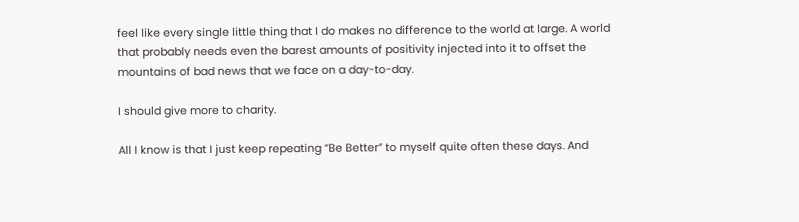feel like every single little thing that I do makes no difference to the world at large. A world that probably needs even the barest amounts of positivity injected into it to offset the mountains of bad news that we face on a day-to-day.

I should give more to charity.

All I know is that I just keep repeating “Be Better” to myself quite often these days. And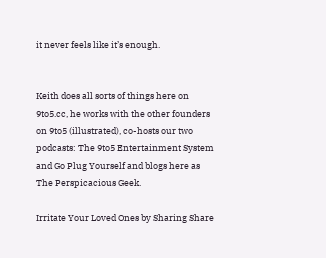it never feels like it’s enough.


Keith does all sorts of things here on 9to5.cc, he works with the other founders on 9to5 (illustrated), co-hosts our two podcasts: The 9to5 Entertainment System and Go Plug Yourself and blogs here as The Perspicacious Geek.

Irritate Your Loved Ones by Sharing Share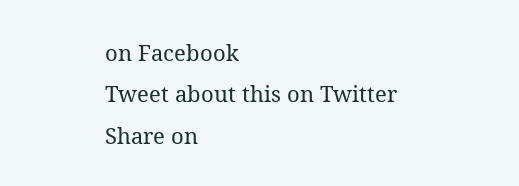on Facebook
Tweet about this on Twitter
Share on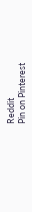Reddit
Pin on Pinterest